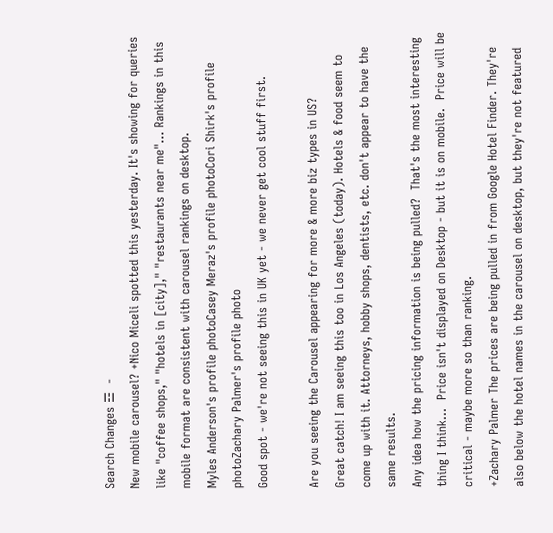Search Changes ☲  -
New mobile carousel? +Nico Miceli spotted this yesterday. It's showing for queries like "coffee shops," "hotels in [city]," "restaurants near me"... Rankings in this mobile format are consistent with carousel rankings on desktop.
Myles Anderson's profile photoCasey Meraz's profile photoCori Shirk's profile photoZachary Palmer's profile photo
Good spot - we're not seeing this in UK yet - we never get cool stuff first.

Are you seeing the Carousel appearing for more & more biz types in US?
Great catch! I am seeing this too in Los Angeles (today). Hotels & food seem to come up with it. Attorneys, hobby shops, dentists, etc. don't appear to have the same results.
Any idea how the pricing information is being pulled?  That's the most interesting thing I think...  Price isn't displayed on Desktop - but it is on mobile.  Price will be critical - maybe more so than ranking.
+Zachary Palmer The prices are being pulled in from Google Hotel Finder. They're also below the hotel names in the carousel on desktop, but they're not featured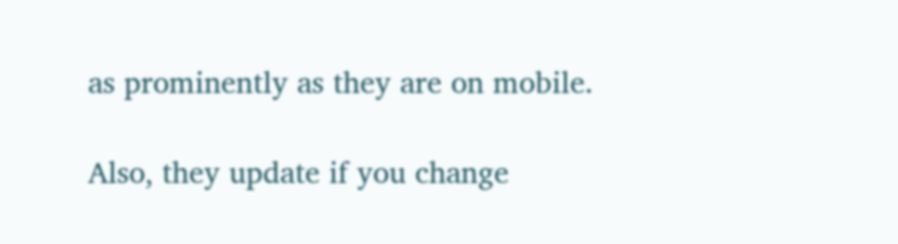as prominently as they are on mobile.

Also, they update if you change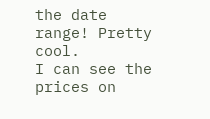the date range! Pretty cool.
I can see the prices on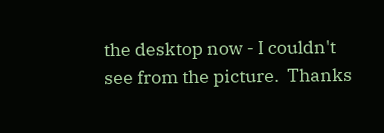the desktop now - I couldn't see from the picture.  Thanks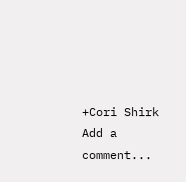+Cori Shirk
Add a comment...